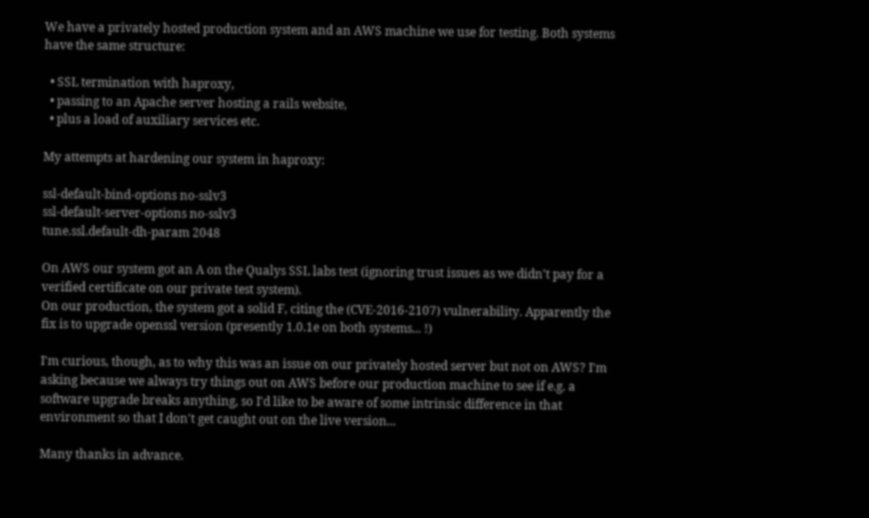We have a privately hosted production system and an AWS machine we use for testing. Both systems have the same structure:

  • SSL termination with haproxy,
  • passing to an Apache server hosting a rails website,
  • plus a load of auxiliary services etc.

My attempts at hardening our system in haproxy:

ssl-default-bind-options no-sslv3
ssl-default-server-options no-sslv3
tune.ssl.default-dh-param 2048

On AWS our system got an A on the Qualys SSL labs test (ignoring trust issues as we didn't pay for a verified certificate on our private test system).
On our production, the system got a solid F, citing the (CVE-2016-2107) vulnerability. Apparently the fix is to upgrade openssl version (presently 1.0.1e on both systems... !)

I'm curious, though, as to why this was an issue on our privately hosted server but not on AWS? I'm asking because we always try things out on AWS before our production machine to see if e.g. a software upgrade breaks anything, so I'd like to be aware of some intrinsic difference in that environment so that I don't get caught out on the live version...

Many thanks in advance.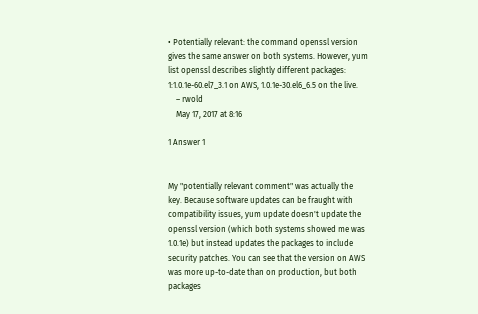• Potentially relevant: the command openssl version gives the same answer on both systems. However, yum list openssl describes slightly different packages: 1:1.0.1e-60.el7_3.1 on AWS, 1.0.1e-30.el6_6.5 on the live.
    – rwold
    May 17, 2017 at 8:16

1 Answer 1


My "potentially relevant comment" was actually the key. Because software updates can be fraught with compatibility issues, yum update doesn't update the openssl version (which both systems showed me was 1.0.1e) but instead updates the packages to include security patches. You can see that the version on AWS was more up-to-date than on production, but both packages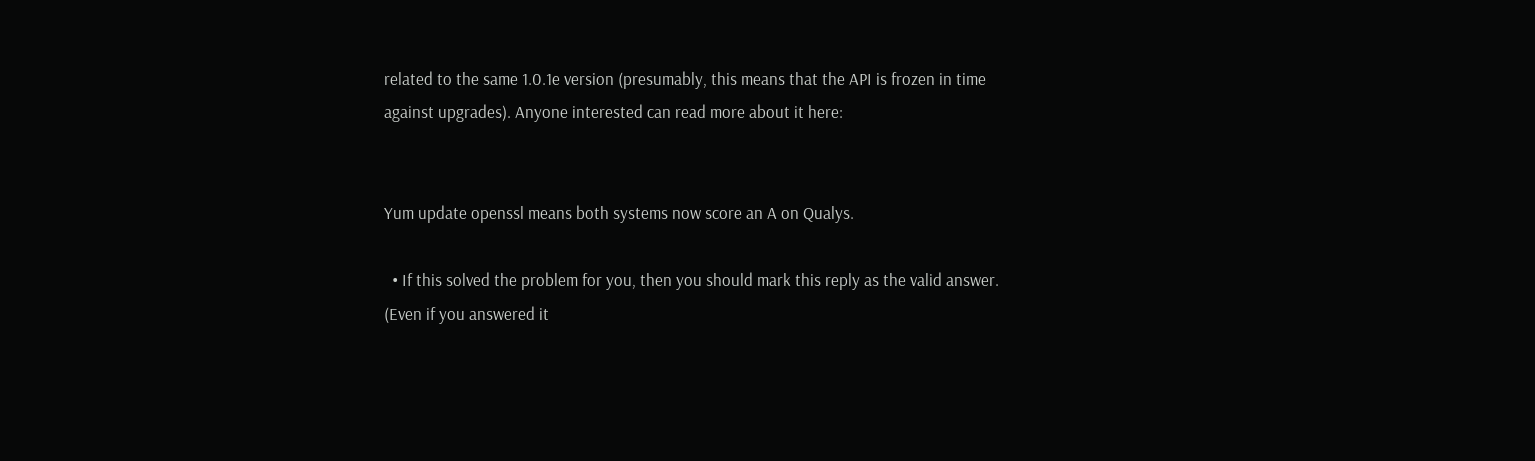related to the same 1.0.1e version (presumably, this means that the API is frozen in time against upgrades). Anyone interested can read more about it here:


Yum update openssl means both systems now score an A on Qualys.

  • If this solved the problem for you, then you should mark this reply as the valid answer. (Even if you answered it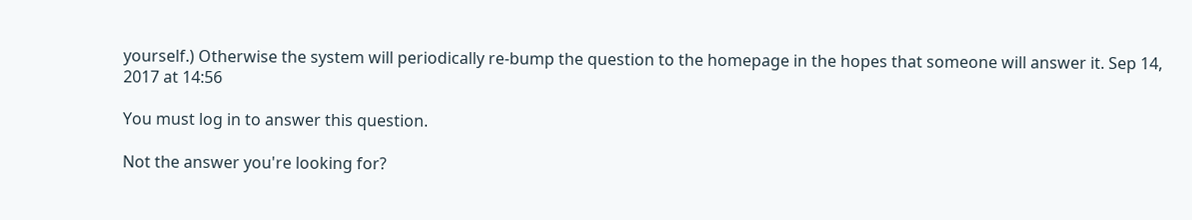yourself.) Otherwise the system will periodically re-bump the question to the homepage in the hopes that someone will answer it. Sep 14, 2017 at 14:56

You must log in to answer this question.

Not the answer you're looking for?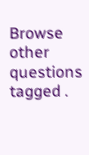Browse other questions tagged .